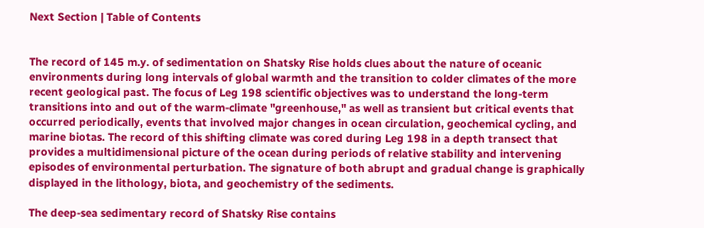Next Section | Table of Contents


The record of 145 m.y. of sedimentation on Shatsky Rise holds clues about the nature of oceanic environments during long intervals of global warmth and the transition to colder climates of the more recent geological past. The focus of Leg 198 scientific objectives was to understand the long-term transitions into and out of the warm-climate "greenhouse," as well as transient but critical events that occurred periodically, events that involved major changes in ocean circulation, geochemical cycling, and marine biotas. The record of this shifting climate was cored during Leg 198 in a depth transect that provides a multidimensional picture of the ocean during periods of relative stability and intervening episodes of environmental perturbation. The signature of both abrupt and gradual change is graphically displayed in the lithology, biota, and geochemistry of the sediments.

The deep-sea sedimentary record of Shatsky Rise contains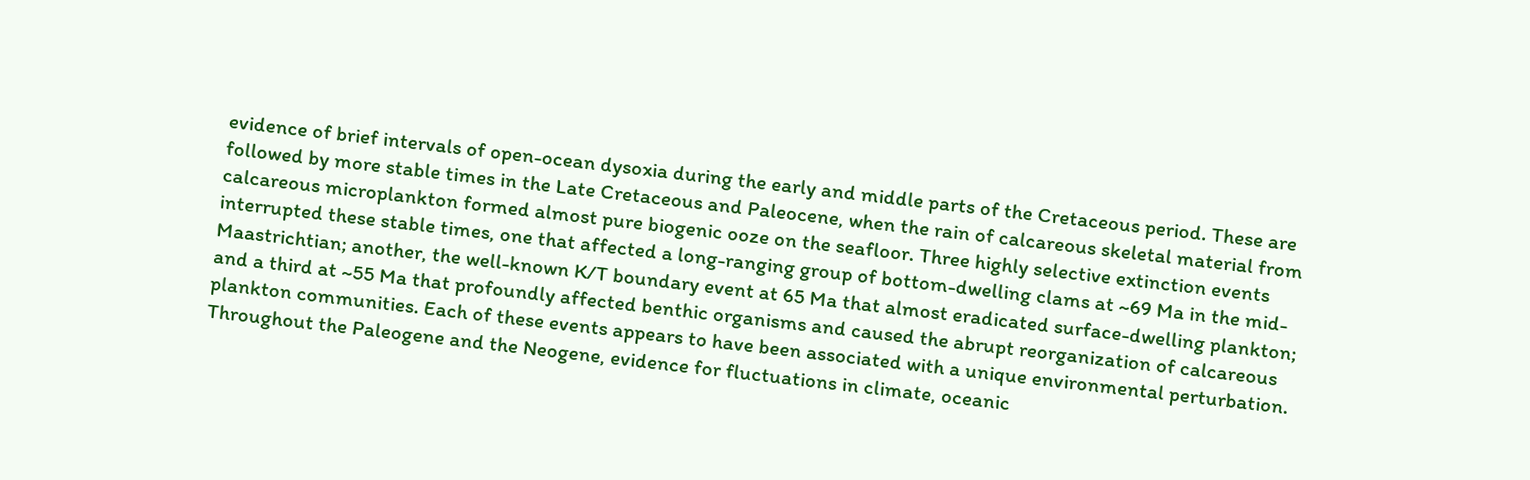evidence of brief intervals of open-ocean dysoxia during the early and middle parts of the Cretaceous period. These are followed by more stable times in the Late Cretaceous and Paleocene, when the rain of calcareous skeletal material from calcareous microplankton formed almost pure biogenic ooze on the seafloor. Three highly selective extinction events interrupted these stable times, one that affected a long-ranging group of bottom-dwelling clams at ~69 Ma in the mid-Maastrichtian; another, the well-known K/T boundary event at 65 Ma that almost eradicated surface-dwelling plankton; and a third at ~55 Ma that profoundly affected benthic organisms and caused the abrupt reorganization of calcareous plankton communities. Each of these events appears to have been associated with a unique environmental perturbation. Throughout the Paleogene and the Neogene, evidence for fluctuations in climate, oceanic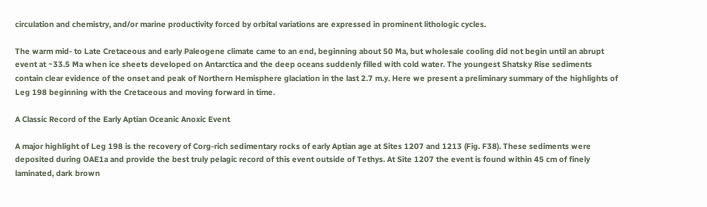circulation and chemistry, and/or marine productivity forced by orbital variations are expressed in prominent lithologic cycles.

The warm mid- to Late Cretaceous and early Paleogene climate came to an end, beginning about 50 Ma, but wholesale cooling did not begin until an abrupt event at ~33.5 Ma when ice sheets developed on Antarctica and the deep oceans suddenly filled with cold water. The youngest Shatsky Rise sediments contain clear evidence of the onset and peak of Northern Hemisphere glaciation in the last 2.7 m.y. Here we present a preliminary summary of the highlights of Leg 198 beginning with the Cretaceous and moving forward in time.

A Classic Record of the Early Aptian Oceanic Anoxic Event

A major highlight of Leg 198 is the recovery of Corg-rich sedimentary rocks of early Aptian age at Sites 1207 and 1213 (Fig. F38). These sediments were deposited during OAE1a and provide the best truly pelagic record of this event outside of Tethys. At Site 1207 the event is found within 45 cm of finely laminated, dark brown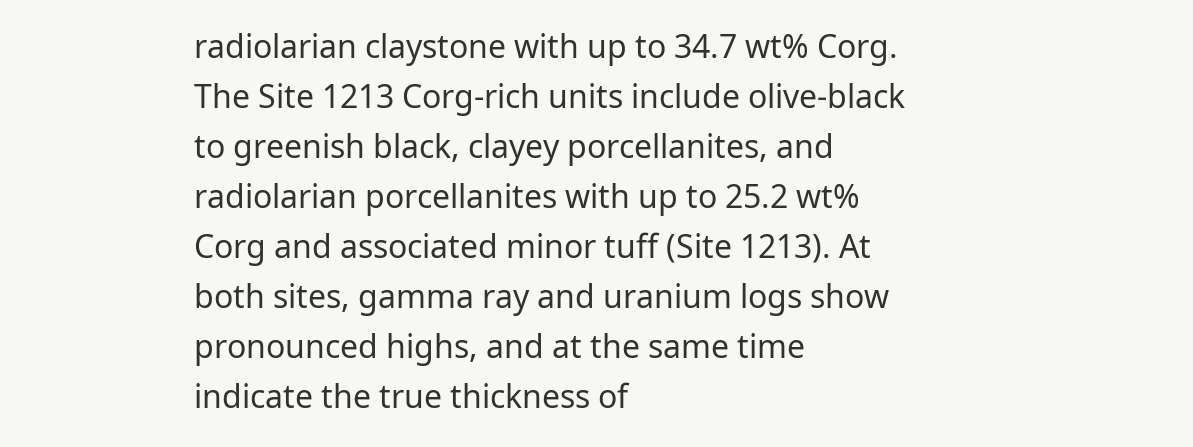radiolarian claystone with up to 34.7 wt% Corg. The Site 1213 Corg-rich units include olive-black to greenish black, clayey porcellanites, and radiolarian porcellanites with up to 25.2 wt% Corg and associated minor tuff (Site 1213). At both sites, gamma ray and uranium logs show pronounced highs, and at the same time indicate the true thickness of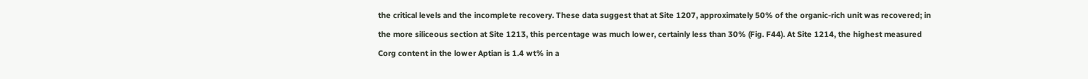the critical levels and the incomplete recovery. These data suggest that at Site 1207, approximately 50% of the organic-rich unit was recovered; in the more siliceous section at Site 1213, this percentage was much lower, certainly less than 30% (Fig. F44). At Site 1214, the highest measured Corg content in the lower Aptian is 1.4 wt% in a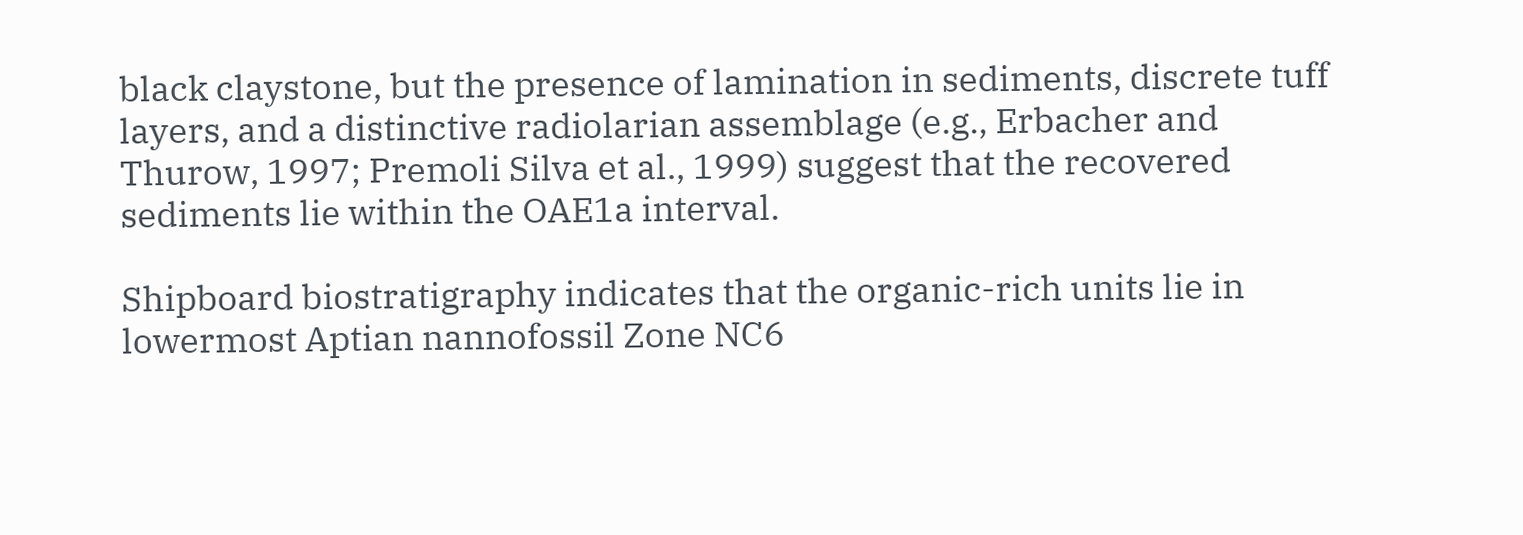black claystone, but the presence of lamination in sediments, discrete tuff layers, and a distinctive radiolarian assemblage (e.g., Erbacher and Thurow, 1997; Premoli Silva et al., 1999) suggest that the recovered sediments lie within the OAE1a interval.

Shipboard biostratigraphy indicates that the organic-rich units lie in lowermost Aptian nannofossil Zone NC6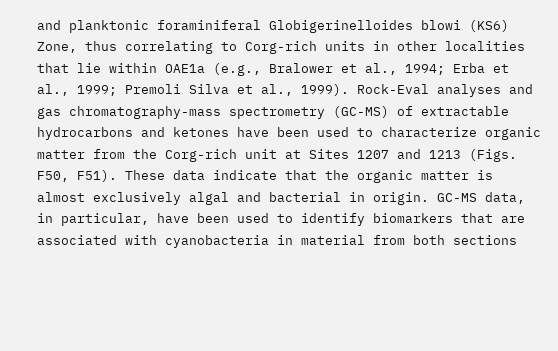and planktonic foraminiferal Globigerinelloides blowi (KS6) Zone, thus correlating to Corg-rich units in other localities that lie within OAE1a (e.g., Bralower et al., 1994; Erba et al., 1999; Premoli Silva et al., 1999). Rock-Eval analyses and gas chromatography-mass spectrometry (GC-MS) of extractable hydrocarbons and ketones have been used to characterize organic matter from the Corg-rich unit at Sites 1207 and 1213 (Figs. F50, F51). These data indicate that the organic matter is almost exclusively algal and bacterial in origin. GC-MS data, in particular, have been used to identify biomarkers that are associated with cyanobacteria in material from both sections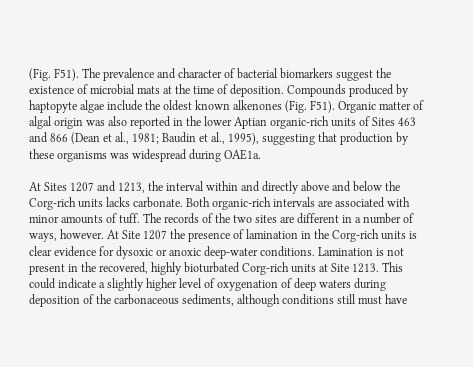(Fig. F51). The prevalence and character of bacterial biomarkers suggest the existence of microbial mats at the time of deposition. Compounds produced by haptopyte algae include the oldest known alkenones (Fig. F51). Organic matter of algal origin was also reported in the lower Aptian organic-rich units of Sites 463 and 866 (Dean et al., 1981; Baudin et al., 1995), suggesting that production by these organisms was widespread during OAE1a.

At Sites 1207 and 1213, the interval within and directly above and below the Corg-rich units lacks carbonate. Both organic-rich intervals are associated with minor amounts of tuff. The records of the two sites are different in a number of ways, however. At Site 1207 the presence of lamination in the Corg-rich units is clear evidence for dysoxic or anoxic deep-water conditions. Lamination is not present in the recovered, highly bioturbated Corg-rich units at Site 1213. This could indicate a slightly higher level of oxygenation of deep waters during deposition of the carbonaceous sediments, although conditions still must have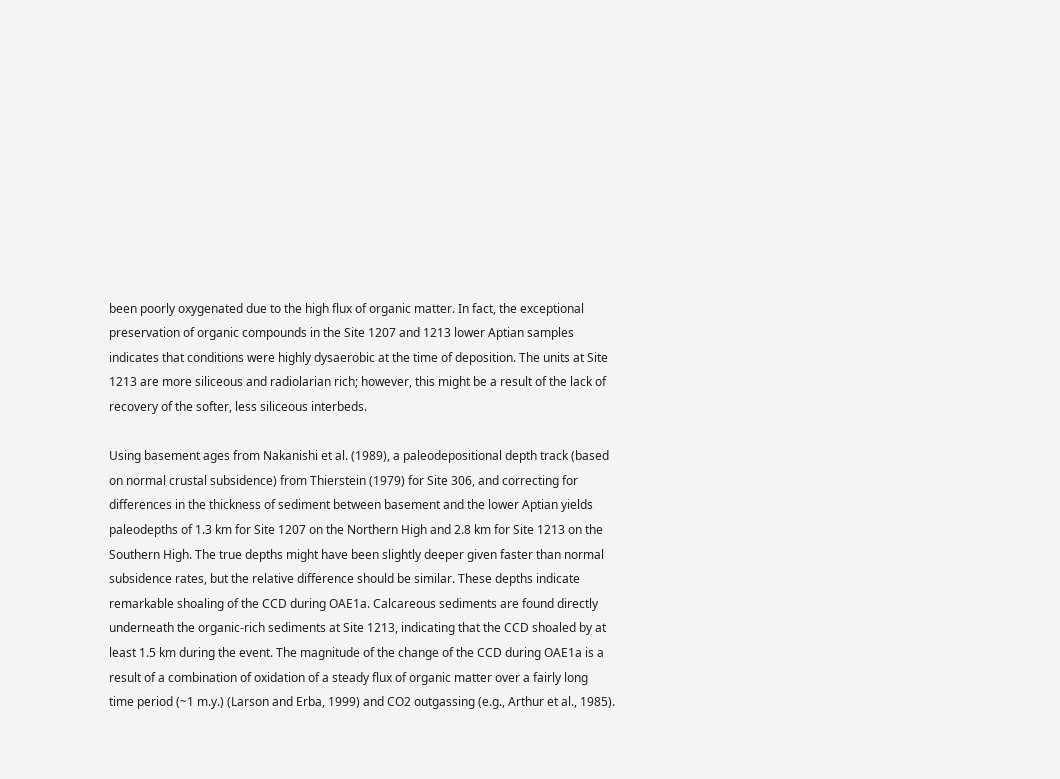been poorly oxygenated due to the high flux of organic matter. In fact, the exceptional preservation of organic compounds in the Site 1207 and 1213 lower Aptian samples indicates that conditions were highly dysaerobic at the time of deposition. The units at Site 1213 are more siliceous and radiolarian rich; however, this might be a result of the lack of recovery of the softer, less siliceous interbeds.

Using basement ages from Nakanishi et al. (1989), a paleodepositional depth track (based on normal crustal subsidence) from Thierstein (1979) for Site 306, and correcting for differences in the thickness of sediment between basement and the lower Aptian yields paleodepths of 1.3 km for Site 1207 on the Northern High and 2.8 km for Site 1213 on the Southern High. The true depths might have been slightly deeper given faster than normal subsidence rates, but the relative difference should be similar. These depths indicate remarkable shoaling of the CCD during OAE1a. Calcareous sediments are found directly underneath the organic-rich sediments at Site 1213, indicating that the CCD shoaled by at least 1.5 km during the event. The magnitude of the change of the CCD during OAE1a is a result of a combination of oxidation of a steady flux of organic matter over a fairly long time period (~1 m.y.) (Larson and Erba, 1999) and CO2 outgassing (e.g., Arthur et al., 1985).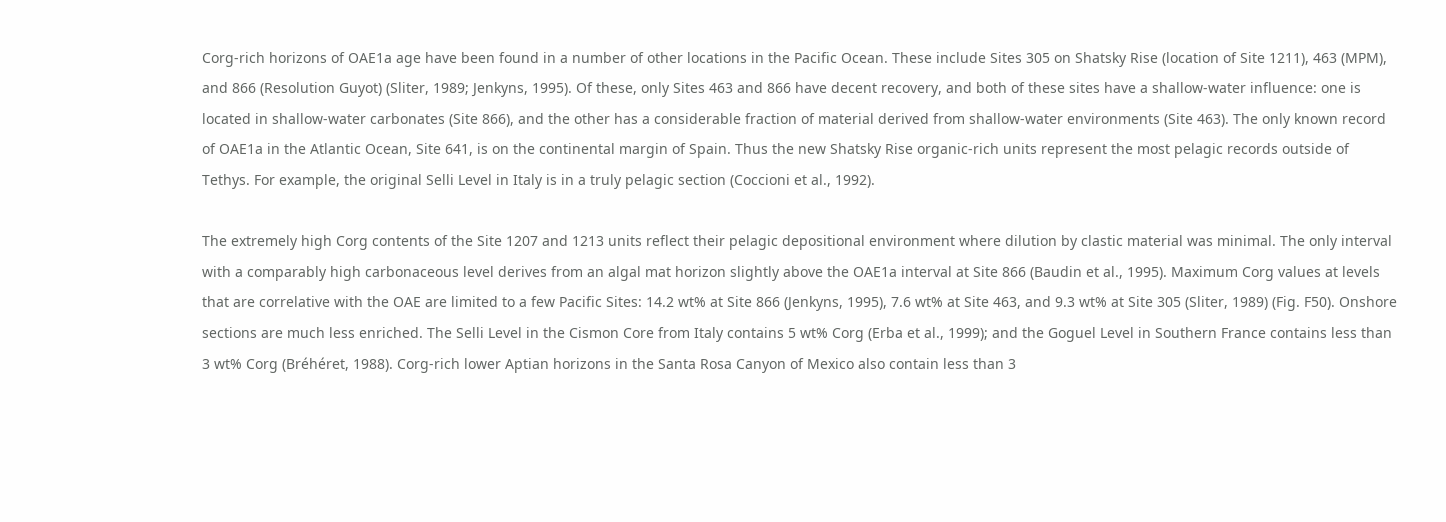Corg-rich horizons of OAE1a age have been found in a number of other locations in the Pacific Ocean. These include Sites 305 on Shatsky Rise (location of Site 1211), 463 (MPM), and 866 (Resolution Guyot) (Sliter, 1989; Jenkyns, 1995). Of these, only Sites 463 and 866 have decent recovery, and both of these sites have a shallow-water influence: one is located in shallow-water carbonates (Site 866), and the other has a considerable fraction of material derived from shallow-water environments (Site 463). The only known record of OAE1a in the Atlantic Ocean, Site 641, is on the continental margin of Spain. Thus the new Shatsky Rise organic-rich units represent the most pelagic records outside of Tethys. For example, the original Selli Level in Italy is in a truly pelagic section (Coccioni et al., 1992).

The extremely high Corg contents of the Site 1207 and 1213 units reflect their pelagic depositional environment where dilution by clastic material was minimal. The only interval with a comparably high carbonaceous level derives from an algal mat horizon slightly above the OAE1a interval at Site 866 (Baudin et al., 1995). Maximum Corg values at levels that are correlative with the OAE are limited to a few Pacific Sites: 14.2 wt% at Site 866 (Jenkyns, 1995), 7.6 wt% at Site 463, and 9.3 wt% at Site 305 (Sliter, 1989) (Fig. F50). Onshore sections are much less enriched. The Selli Level in the Cismon Core from Italy contains 5 wt% Corg (Erba et al., 1999); and the Goguel Level in Southern France contains less than 3 wt% Corg (Bréhéret, 1988). Corg-rich lower Aptian horizons in the Santa Rosa Canyon of Mexico also contain less than 3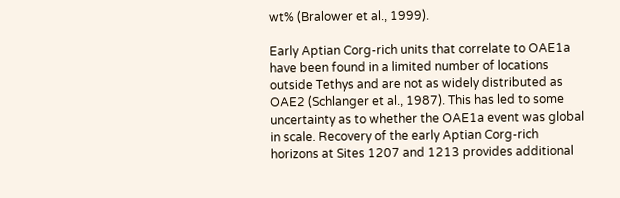wt% (Bralower et al., 1999).

Early Aptian Corg-rich units that correlate to OAE1a have been found in a limited number of locations outside Tethys and are not as widely distributed as OAE2 (Schlanger et al., 1987). This has led to some uncertainty as to whether the OAE1a event was global in scale. Recovery of the early Aptian Corg-rich horizons at Sites 1207 and 1213 provides additional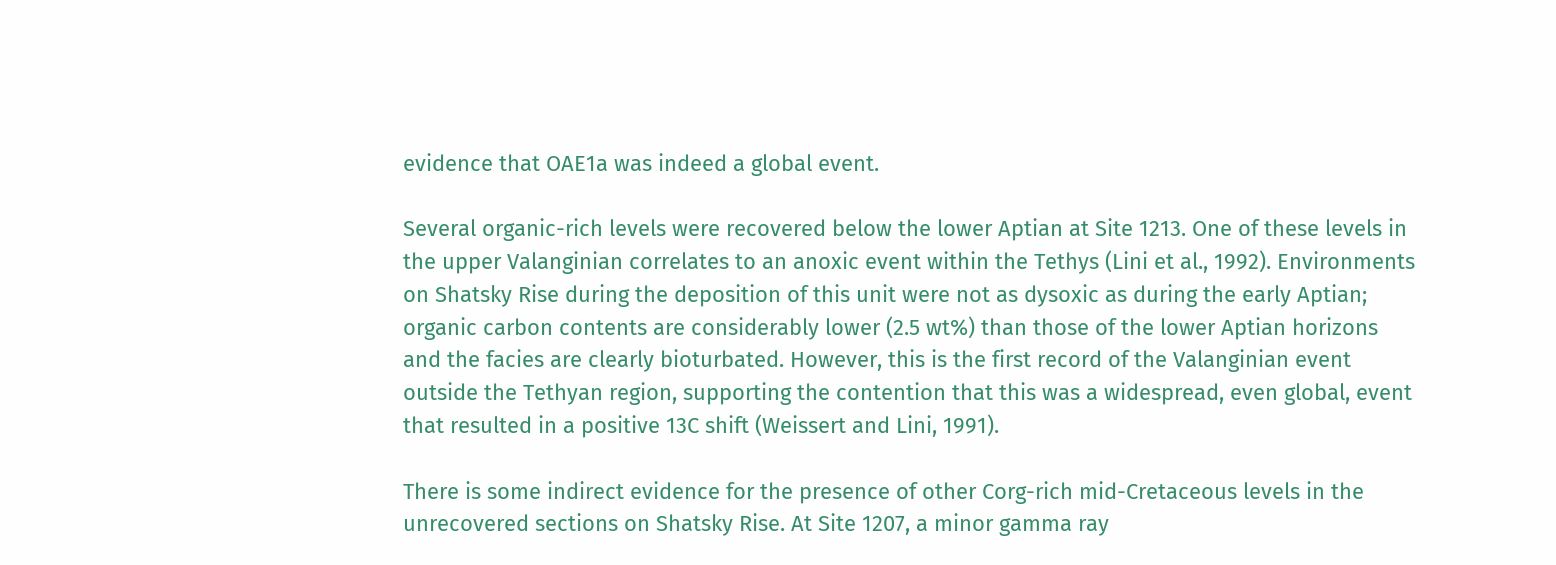evidence that OAE1a was indeed a global event.

Several organic-rich levels were recovered below the lower Aptian at Site 1213. One of these levels in the upper Valanginian correlates to an anoxic event within the Tethys (Lini et al., 1992). Environments on Shatsky Rise during the deposition of this unit were not as dysoxic as during the early Aptian; organic carbon contents are considerably lower (2.5 wt%) than those of the lower Aptian horizons and the facies are clearly bioturbated. However, this is the first record of the Valanginian event outside the Tethyan region, supporting the contention that this was a widespread, even global, event that resulted in a positive 13C shift (Weissert and Lini, 1991).

There is some indirect evidence for the presence of other Corg-rich mid-Cretaceous levels in the unrecovered sections on Shatsky Rise. At Site 1207, a minor gamma ray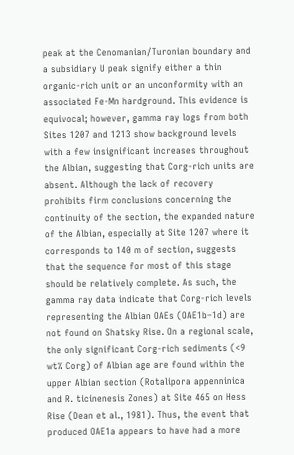peak at the Cenomanian/Turonian boundary and a subsidiary U peak signify either a thin organic-rich unit or an unconformity with an associated Fe-Mn hardground. This evidence is equivocal; however, gamma ray logs from both Sites 1207 and 1213 show background levels with a few insignificant increases throughout the Albian, suggesting that Corg-rich units are absent. Although the lack of recovery prohibits firm conclusions concerning the continuity of the section, the expanded nature of the Albian, especially at Site 1207 where it corresponds to 140 m of section, suggests that the sequence for most of this stage should be relatively complete. As such, the gamma ray data indicate that Corg-rich levels representing the Albian OAEs (OAE1b–1d) are not found on Shatsky Rise. On a regional scale, the only significant Corg-rich sediments (<9 wt% Corg) of Albian age are found within the upper Albian section (Rotalipora appenninica and R. ticinenesis Zones) at Site 465 on Hess Rise (Dean et al., 1981). Thus, the event that produced OAE1a appears to have had a more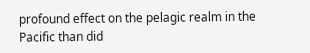profound effect on the pelagic realm in the Pacific than did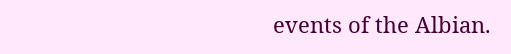events of the Albian.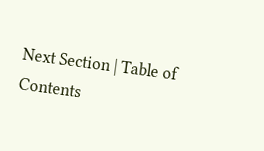Next Section | Table of Contents